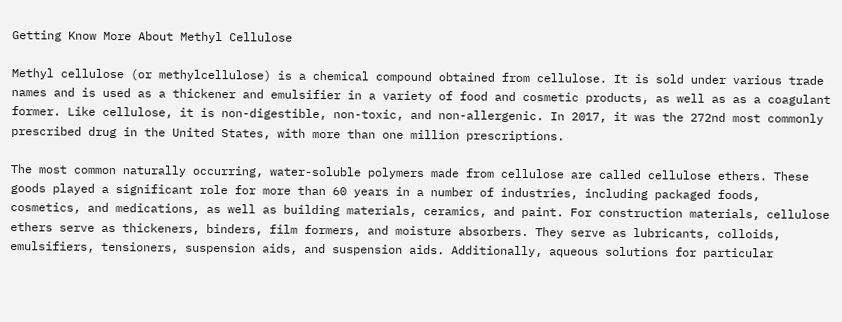Getting Know More About Methyl Cellulose

Methyl cellulose (or methylcellulose) is a chemical compound obtained from cellulose. It is sold under various trade names and is used as a thickener and emulsifier in a variety of food and cosmetic products, as well as as a coagulant former. Like cellulose, it is non-digestible, non-toxic, and non-allergenic. In 2017, it was the 272nd most commonly prescribed drug in the United States, with more than one million prescriptions.

The most common naturally occurring, water-soluble polymers made from cellulose are called cellulose ethers. These goods played a significant role for more than 60 years in a number of industries, including packaged foods, cosmetics, and medications, as well as building materials, ceramics, and paint. For construction materials, cellulose ethers serve as thickeners, binders, film formers, and moisture absorbers. They serve as lubricants, colloids, emulsifiers, tensioners, suspension aids, and suspension aids. Additionally, aqueous solutions for particular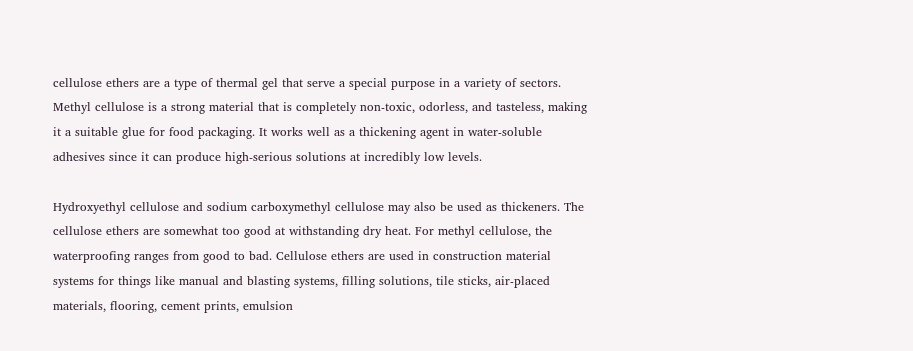cellulose ethers are a type of thermal gel that serve a special purpose in a variety of sectors. Methyl cellulose is a strong material that is completely non-toxic, odorless, and tasteless, making it a suitable glue for food packaging. It works well as a thickening agent in water-soluble adhesives since it can produce high-serious solutions at incredibly low levels.

Hydroxyethyl cellulose and sodium carboxymethyl cellulose may also be used as thickeners. The cellulose ethers are somewhat too good at withstanding dry heat. For methyl cellulose, the waterproofing ranges from good to bad. Cellulose ethers are used in construction material systems for things like manual and blasting systems, filling solutions, tile sticks, air-placed materials, flooring, cement prints, emulsion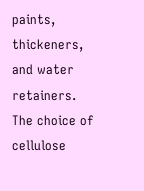paints, thickeners, and water retainers. The choice of cellulose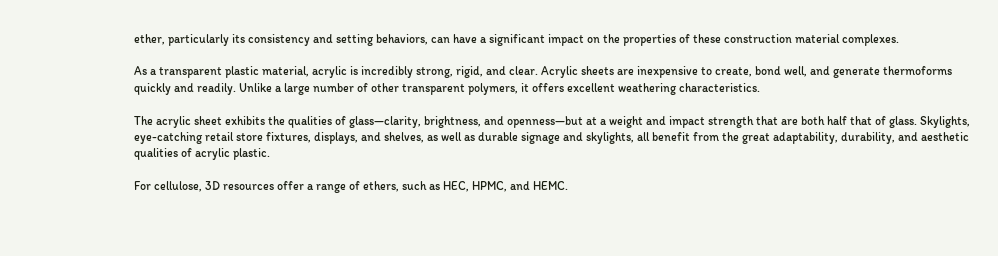ether, particularly its consistency and setting behaviors, can have a significant impact on the properties of these construction material complexes.

As a transparent plastic material, acrylic is incredibly strong, rigid, and clear. Acrylic sheets are inexpensive to create, bond well, and generate thermoforms quickly and readily. Unlike a large number of other transparent polymers, it offers excellent weathering characteristics.

The acrylic sheet exhibits the qualities of glass—clarity, brightness, and openness—but at a weight and impact strength that are both half that of glass. Skylights, eye-catching retail store fixtures, displays, and shelves, as well as durable signage and skylights, all benefit from the great adaptability, durability, and aesthetic qualities of acrylic plastic.

For cellulose, 3D resources offer a range of ethers, such as HEC, HPMC, and HEMC.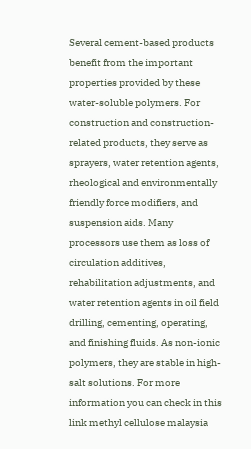Several cement-based products benefit from the important properties provided by these water-soluble polymers. For construction and construction-related products, they serve as sprayers, water retention agents, rheological and environmentally friendly force modifiers, and suspension aids. Many processors use them as loss of circulation additives, rehabilitation adjustments, and water retention agents in oil field drilling, cementing, operating, and finishing fluids. As non-ionic polymers, they are stable in high-salt solutions. For more information you can check in this link methyl cellulose malaysia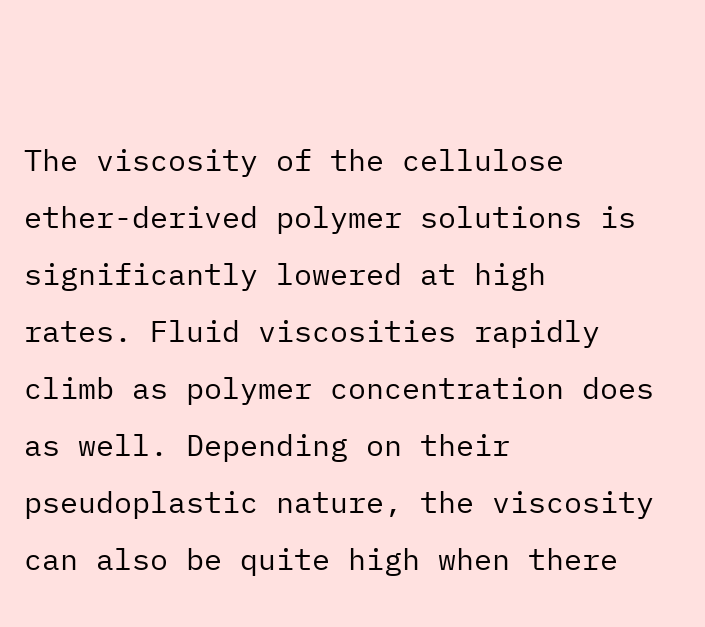The viscosity of the cellulose ether-derived polymer solutions is significantly lowered at high rates. Fluid viscosities rapidly climb as polymer concentration does as well. Depending on their pseudoplastic nature, the viscosity can also be quite high when there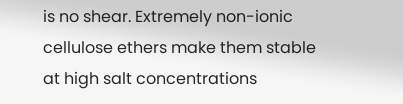is no shear. Extremely non-ionic cellulose ethers make them stable at high salt concentrations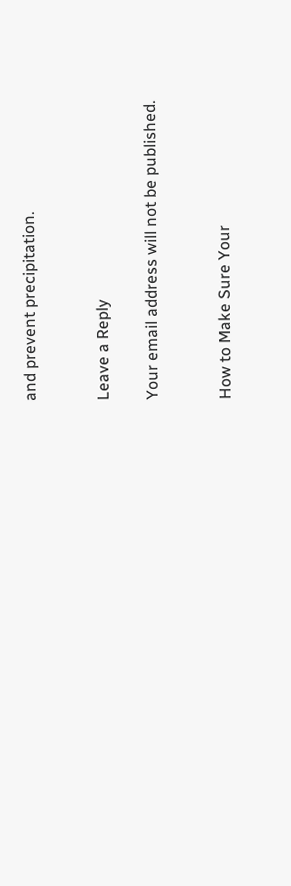and prevent precipitation.


Leave a Reply

Your email address will not be published.


How to Make Sure Your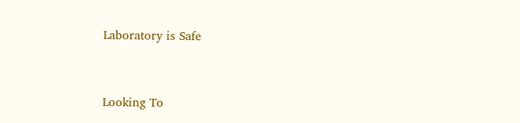Laboratory is Safe


Looking To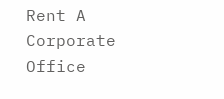Rent A Corporate Office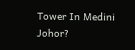Tower In Medini Johor?